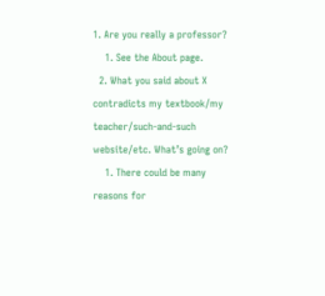1. Are you really a professor?
    1. See the About page.
  2. What you said about X contradicts my textbook/my teacher/such-and-such website/etc. What’s going on?
    1. There could be many reasons for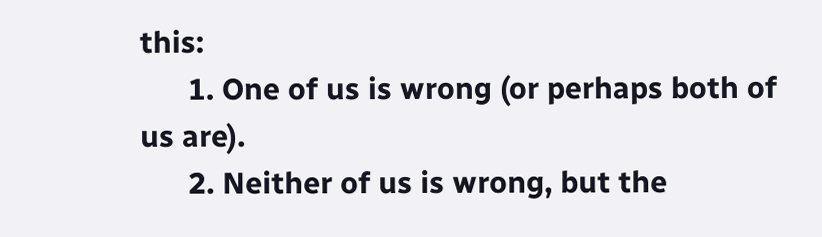this:
      1. One of us is wrong (or perhaps both of us are).
      2. Neither of us is wrong, but the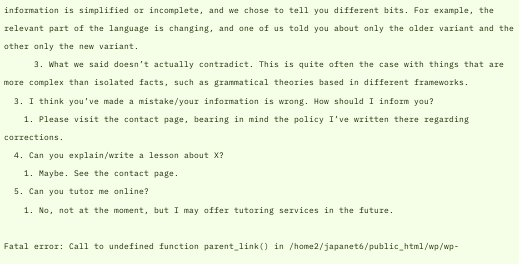information is simplified or incomplete, and we chose to tell you different bits. For example, the relevant part of the language is changing, and one of us told you about only the older variant and the other only the new variant.
      3. What we said doesn’t actually contradict. This is quite often the case with things that are more complex than isolated facts, such as grammatical theories based in different frameworks.
  3. I think you’ve made a mistake/your information is wrong. How should I inform you?
    1. Please visit the contact page, bearing in mind the policy I’ve written there regarding corrections.
  4. Can you explain/write a lesson about X?
    1. Maybe. See the contact page.
  5. Can you tutor me online?
    1. No, not at the moment, but I may offer tutoring services in the future.

Fatal error: Call to undefined function parent_link() in /home2/japanet6/public_html/wp/wp-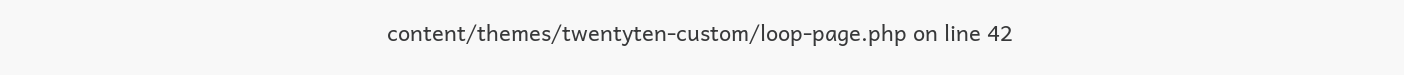content/themes/twentyten-custom/loop-page.php on line 42